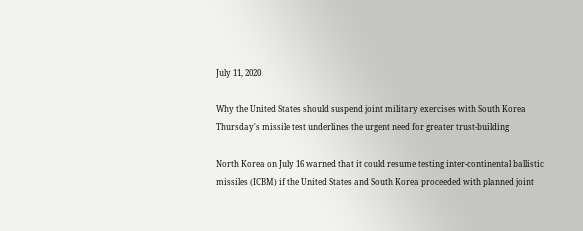July 11, 2020

Why the United States should suspend joint military exercises with South Korea
Thursday's missile test underlines the urgent need for greater trust-building

North Korea on July 16 warned that it could resume testing inter-continental ballistic missiles (ICBM) if the United States and South Korea proceeded with planned joint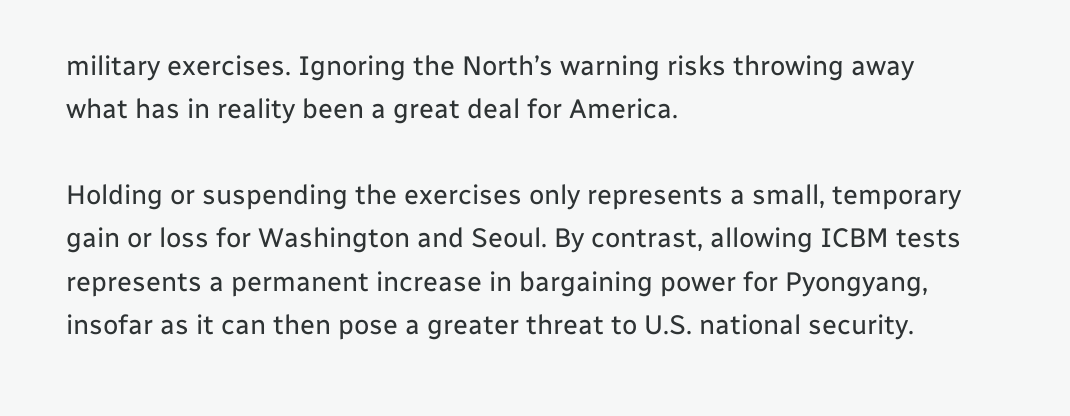military exercises. Ignoring the North’s warning risks throwing away what has in reality been a great deal for America.

Holding or suspending the exercises only represents a small, temporary gain or loss for Washington and Seoul. By contrast, allowing ICBM tests represents a permanent increase in bargaining power for Pyongyang, insofar as it can then pose a greater threat to U.S. national security.